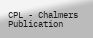CPL - Chalmers Publication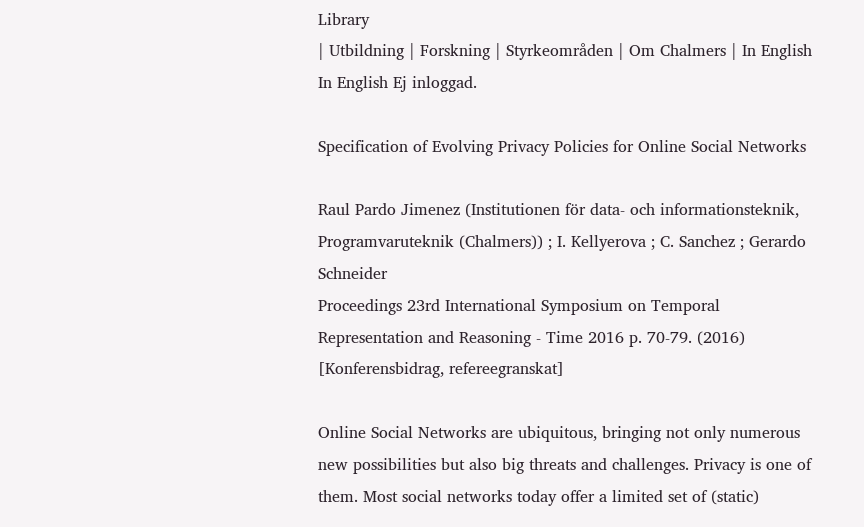Library
| Utbildning | Forskning | Styrkeområden | Om Chalmers | In English In English Ej inloggad.

Specification of Evolving Privacy Policies for Online Social Networks

Raul Pardo Jimenez (Institutionen för data- och informationsteknik, Programvaruteknik (Chalmers)) ; I. Kellyerova ; C. Sanchez ; Gerardo Schneider
Proceedings 23rd International Symposium on Temporal Representation and Reasoning - Time 2016 p. 70-79. (2016)
[Konferensbidrag, refereegranskat]

Online Social Networks are ubiquitous, bringing not only numerous new possibilities but also big threats and challenges. Privacy is one of them. Most social networks today offer a limited set of (static)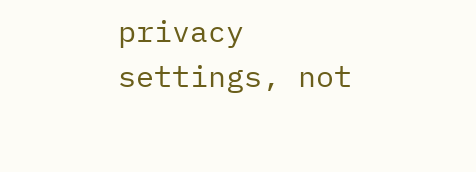privacy settings, not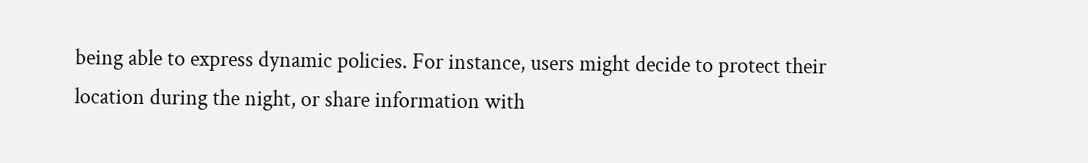being able to express dynamic policies. For instance, users might decide to protect their location during the night, or share information with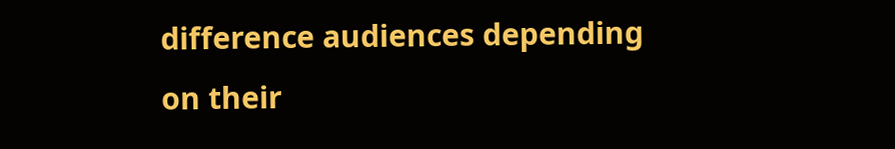difference audiences depending on their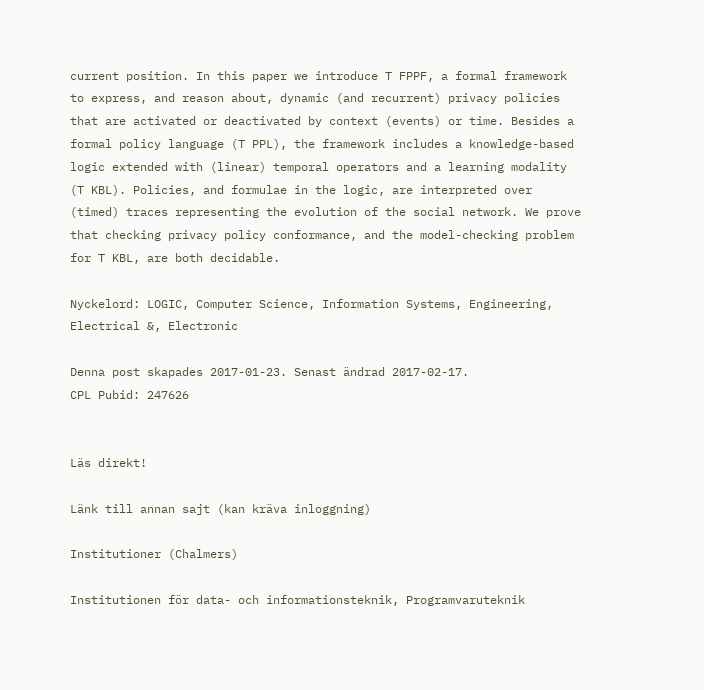current position. In this paper we introduce T FPPF, a formal framework to express, and reason about, dynamic (and recurrent) privacy policies that are activated or deactivated by context (events) or time. Besides a formal policy language (T PPL), the framework includes a knowledge-based logic extended with (linear) temporal operators and a learning modality (T KBL). Policies, and formulae in the logic, are interpreted over (timed) traces representing the evolution of the social network. We prove that checking privacy policy conformance, and the model-checking problem for T KBL, are both decidable.

Nyckelord: LOGIC, Computer Science, Information Systems, Engineering, Electrical &, Electronic

Denna post skapades 2017-01-23. Senast ändrad 2017-02-17.
CPL Pubid: 247626


Läs direkt!

Länk till annan sajt (kan kräva inloggning)

Institutioner (Chalmers)

Institutionen för data- och informationsteknik, Programvaruteknik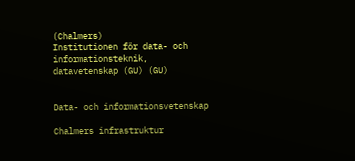(Chalmers)
Institutionen för data- och informationsteknik, datavetenskap (GU) (GU)


Data- och informationsvetenskap

Chalmers infrastruktur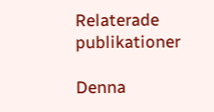Relaterade publikationer

Denna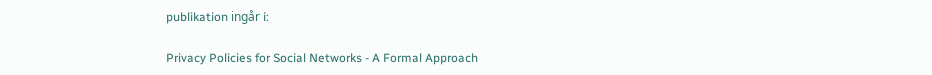publikation ingår i:

Privacy Policies for Social Networks - A Formal Approach